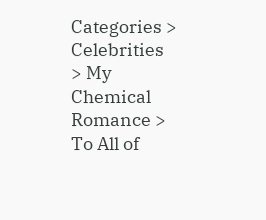Categories > Celebrities > My Chemical Romance > To All of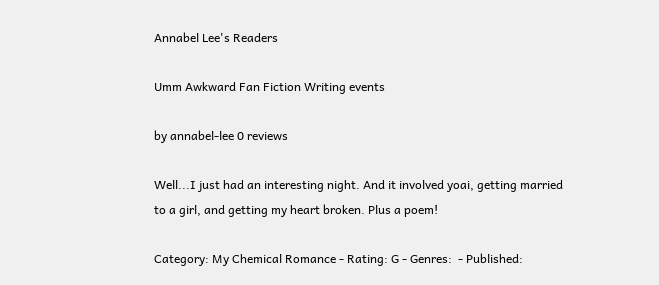Annabel Lee's Readers

Umm Awkward Fan Fiction Writing events

by annabel-lee 0 reviews

Well...I just had an interesting night. And it involved yoai, getting married to a girl, and getting my heart broken. Plus a poem!

Category: My Chemical Romance - Rating: G - Genres:  - Published: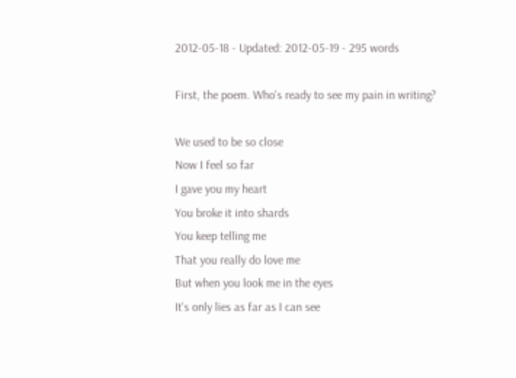2012-05-18 - Updated: 2012-05-19 - 295 words

First, the poem. Who's ready to see my pain in writing?

We used to be so close
Now I feel so far
I gave you my heart
You broke it into shards
You keep telling me
That you really do love me
But when you look me in the eyes
It's only lies as far as I can see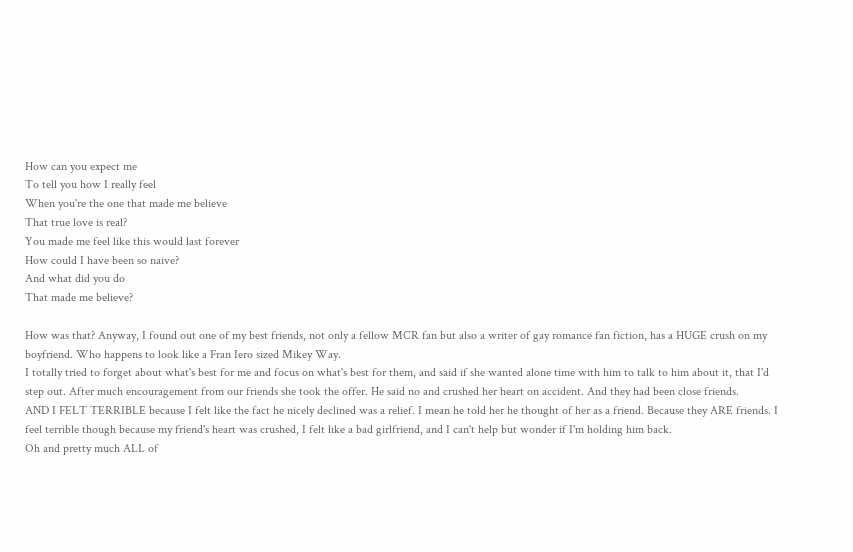How can you expect me
To tell you how I really feel
When you're the one that made me believe
That true love is real?
You made me feel like this would last forever
How could I have been so naive?
And what did you do
That made me believe?

How was that? Anyway, I found out one of my best friends, not only a fellow MCR fan but also a writer of gay romance fan fiction, has a HUGE crush on my boyfriend. Who happens to look like a Fran Iero sized Mikey Way.
I totally tried to forget about what's best for me and focus on what's best for them, and said if she wanted alone time with him to talk to him about it, that I'd step out. After much encouragement from our friends she took the offer. He said no and crushed her heart on accident. And they had been close friends.
AND I FELT TERRIBLE because I felt like the fact he nicely declined was a relief. I mean he told her he thought of her as a friend. Because they ARE friends. I feel terrible though because my friend's heart was crushed, I felt like a bad girlfriend, and I can't help but wonder if I'm holding him back.
Oh and pretty much ALL of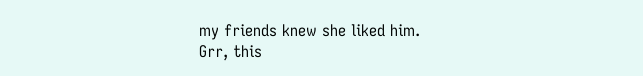my friends knew she liked him.
Grr, this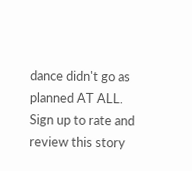dance didn't go as planned AT ALL.
Sign up to rate and review this story